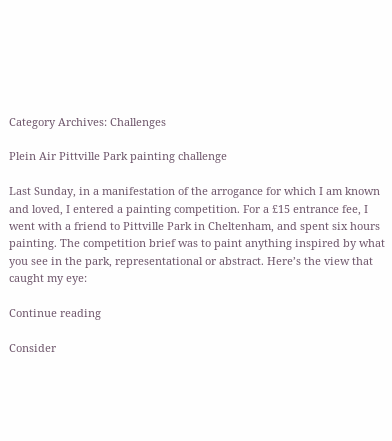Category Archives: Challenges

Plein Air Pittville Park painting challenge

Last Sunday, in a manifestation of the arrogance for which I am known and loved, I entered a painting competition. For a £15 entrance fee, I went with a friend to Pittville Park in Cheltenham, and spent six hours painting. The competition brief was to paint anything inspired by what you see in the park, representational or abstract. Here’s the view that caught my eye:

Continue reading

Consider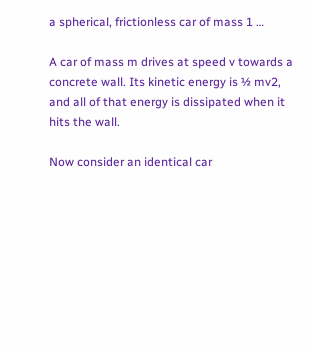a spherical, frictionless car of mass 1 …

A car of mass m drives at speed v towards a concrete wall. Its kinetic energy is ½ mv2, and all of that energy is dissipated when it hits the wall.

Now consider an identical car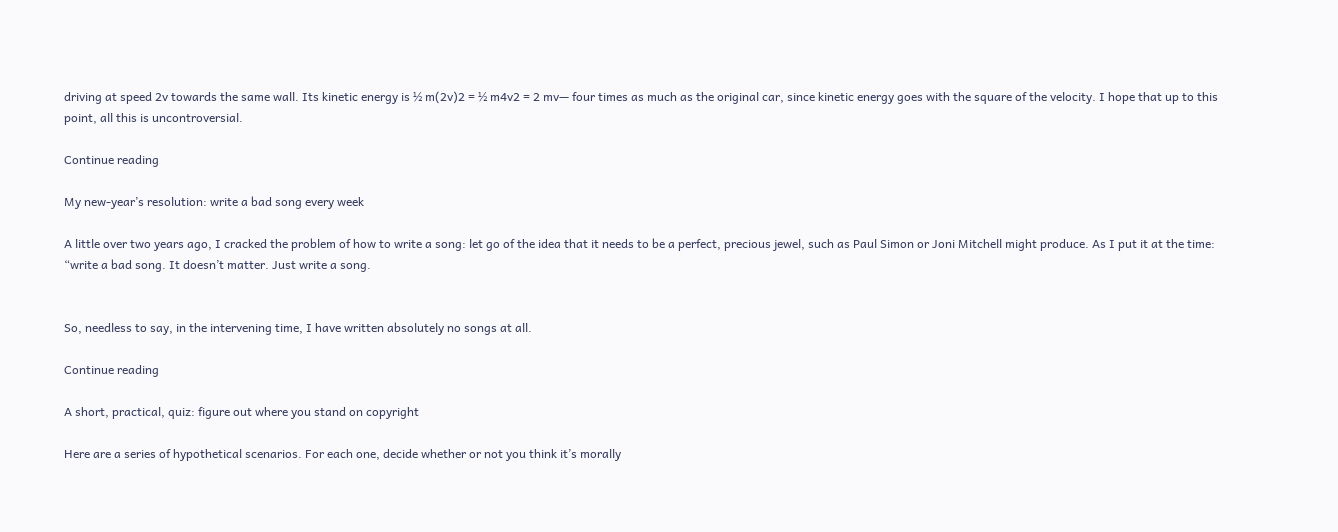driving at speed 2v towards the same wall. Its kinetic energy is ½ m(2v)2 = ½ m4v2 = 2 mv— four times as much as the original car, since kinetic energy goes with the square of the velocity. I hope that up to this point, all this is uncontroversial.

Continue reading

My new-year’s resolution: write a bad song every week

A little over two years ago, I cracked the problem of how to write a song: let go of the idea that it needs to be a perfect, precious jewel, such as Paul Simon or Joni Mitchell might produce. As I put it at the time: “write a bad song. It doesn’t matter. Just write a song.


So, needless to say, in the intervening time, I have written absolutely no songs at all.

Continue reading

A short, practical, quiz: figure out where you stand on copyright

Here are a series of hypothetical scenarios. For each one, decide whether or not you think it’s morally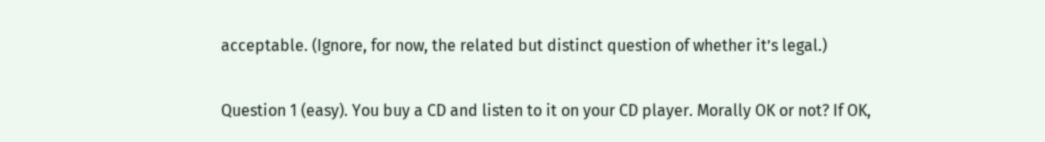acceptable. (Ignore, for now, the related but distinct question of whether it’s legal.)

Question 1 (easy). You buy a CD and listen to it on your CD player. Morally OK or not? If OK,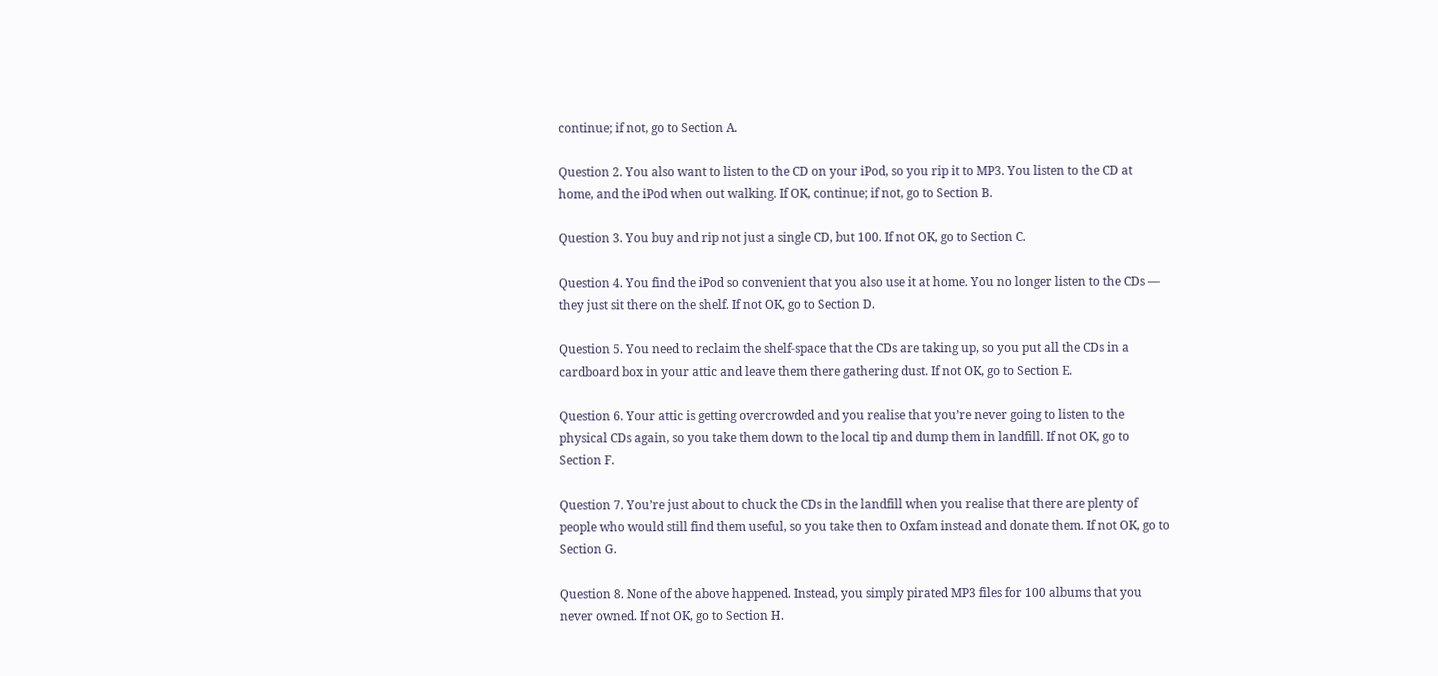continue; if not, go to Section A.

Question 2. You also want to listen to the CD on your iPod, so you rip it to MP3. You listen to the CD at home, and the iPod when out walking. If OK, continue; if not, go to Section B.

Question 3. You buy and rip not just a single CD, but 100. If not OK, go to Section C.

Question 4. You find the iPod so convenient that you also use it at home. You no longer listen to the CDs — they just sit there on the shelf. If not OK, go to Section D.

Question 5. You need to reclaim the shelf-space that the CDs are taking up, so you put all the CDs in a cardboard box in your attic and leave them there gathering dust. If not OK, go to Section E.

Question 6. Your attic is getting overcrowded and you realise that you’re never going to listen to the physical CDs again, so you take them down to the local tip and dump them in landfill. If not OK, go to Section F.

Question 7. You’re just about to chuck the CDs in the landfill when you realise that there are plenty of people who would still find them useful, so you take then to Oxfam instead and donate them. If not OK, go to Section G.

Question 8. None of the above happened. Instead, you simply pirated MP3 files for 100 albums that you never owned. If not OK, go to Section H.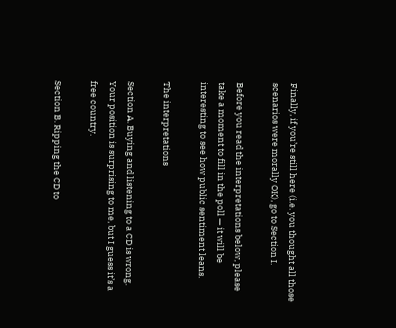Finally, if you’re still here (i.e. you thought all those scenarios were morally OK), go to Section I.

Before you read the interpretations below, please take a moment to fill in the poll — it will be interesting to see how public sentiment leans.

The interpretations

Section A. Buying and listening to a CD is wrong. Your position is surprising to me, but I guess it’s a free country.

Section B. Ripping the CD to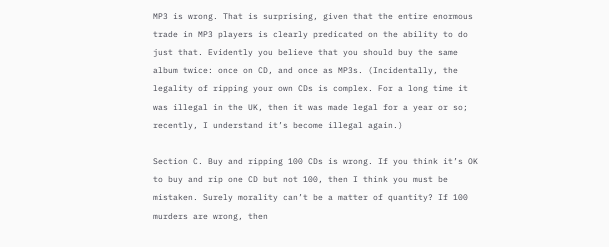MP3 is wrong. That is surprising, given that the entire enormous trade in MP3 players is clearly predicated on the ability to do just that. Evidently you believe that you should buy the same album twice: once on CD, and once as MP3s. (Incidentally, the legality of ripping your own CDs is complex. For a long time it was illegal in the UK, then it was made legal for a year or so; recently, I understand it’s become illegal again.)

Section C. Buy and ripping 100 CDs is wrong. If you think it’s OK to buy and rip one CD but not 100, then I think you must be mistaken. Surely morality can’t be a matter of quantity? If 100 murders are wrong, then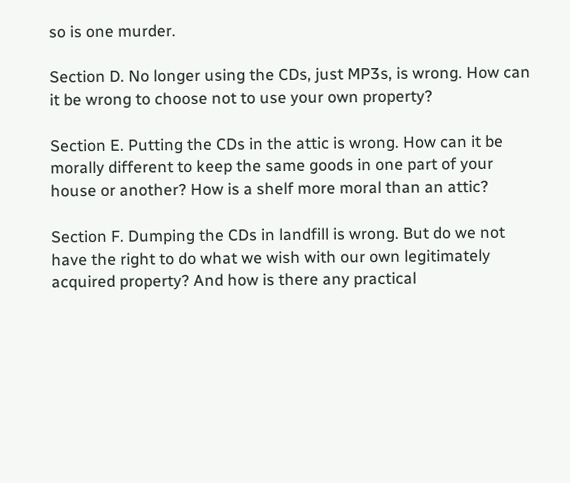so is one murder.

Section D. No longer using the CDs, just MP3s, is wrong. How can it be wrong to choose not to use your own property?

Section E. Putting the CDs in the attic is wrong. How can it be morally different to keep the same goods in one part of your house or another? How is a shelf more moral than an attic?

Section F. Dumping the CDs in landfill is wrong. But do we not have the right to do what we wish with our own legitimately acquired property? And how is there any practical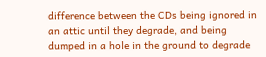difference between the CDs being ignored in an attic until they degrade, and being dumped in a hole in the ground to degrade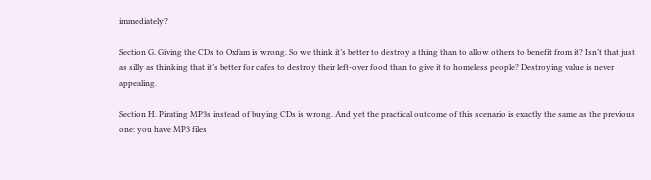immediately?

Section G. Giving the CDs to Oxfam is wrong. So we think it’s better to destroy a thing than to allow others to benefit from it? Isn’t that just as silly as thinking that it’s better for cafes to destroy their left-over food than to give it to homeless people? Destroying value is never appealing.

Section H. Pirating MP3s instead of buying CDs is wrong. And yet the practical outcome of this scenario is exactly the same as the previous one: you have MP3 files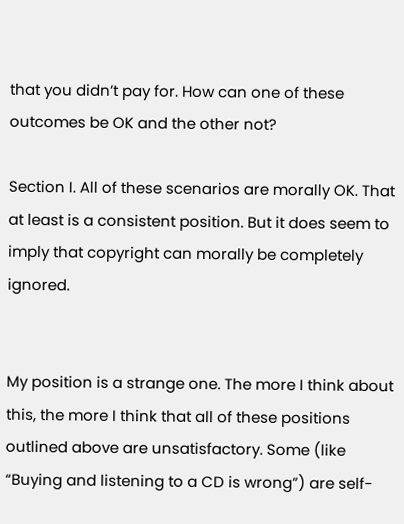that you didn’t pay for. How can one of these outcomes be OK and the other not?

Section I. All of these scenarios are morally OK. That at least is a consistent position. But it does seem to imply that copyright can morally be completely ignored.


My position is a strange one. The more I think about this, the more I think that all of these positions outlined above are unsatisfactory. Some (like “Buying and listening to a CD is wrong”) are self-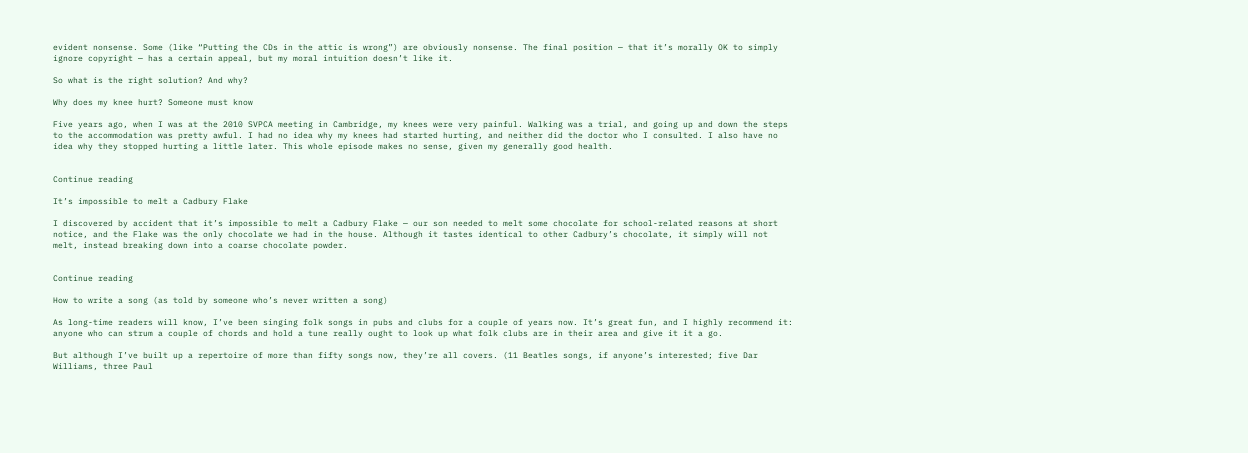evident nonsense. Some (like “Putting the CDs in the attic is wrong”) are obviously nonsense. The final position — that it’s morally OK to simply ignore copyright — has a certain appeal, but my moral intuition doesn’t like it.

So what is the right solution? And why?

Why does my knee hurt? Someone must know

Five years ago, when I was at the 2010 SVPCA meeting in Cambridge, my knees were very painful. Walking was a trial, and going up and down the steps to the accommodation was pretty awful. I had no idea why my knees had started hurting, and neither did the doctor who I consulted. I also have no idea why they stopped hurting a little later. This whole episode makes no sense, given my generally good health.


Continue reading

It’s impossible to melt a Cadbury Flake

I discovered by accident that it’s impossible to melt a Cadbury Flake — our son needed to melt some chocolate for school-related reasons at short notice, and the Flake was the only chocolate we had in the house. Although it tastes identical to other Cadbury’s chocolate, it simply will not melt, instead breaking down into a coarse chocolate powder.


Continue reading

How to write a song (as told by someone who’s never written a song)

As long-time readers will know, I’ve been singing folk songs in pubs and clubs for a couple of years now. It’s great fun, and I highly recommend it: anyone who can strum a couple of chords and hold a tune really ought to look up what folk clubs are in their area and give it it a go.

But although I’ve built up a repertoire of more than fifty songs now, they’re all covers. (11 Beatles songs, if anyone’s interested; five Dar Williams, three Paul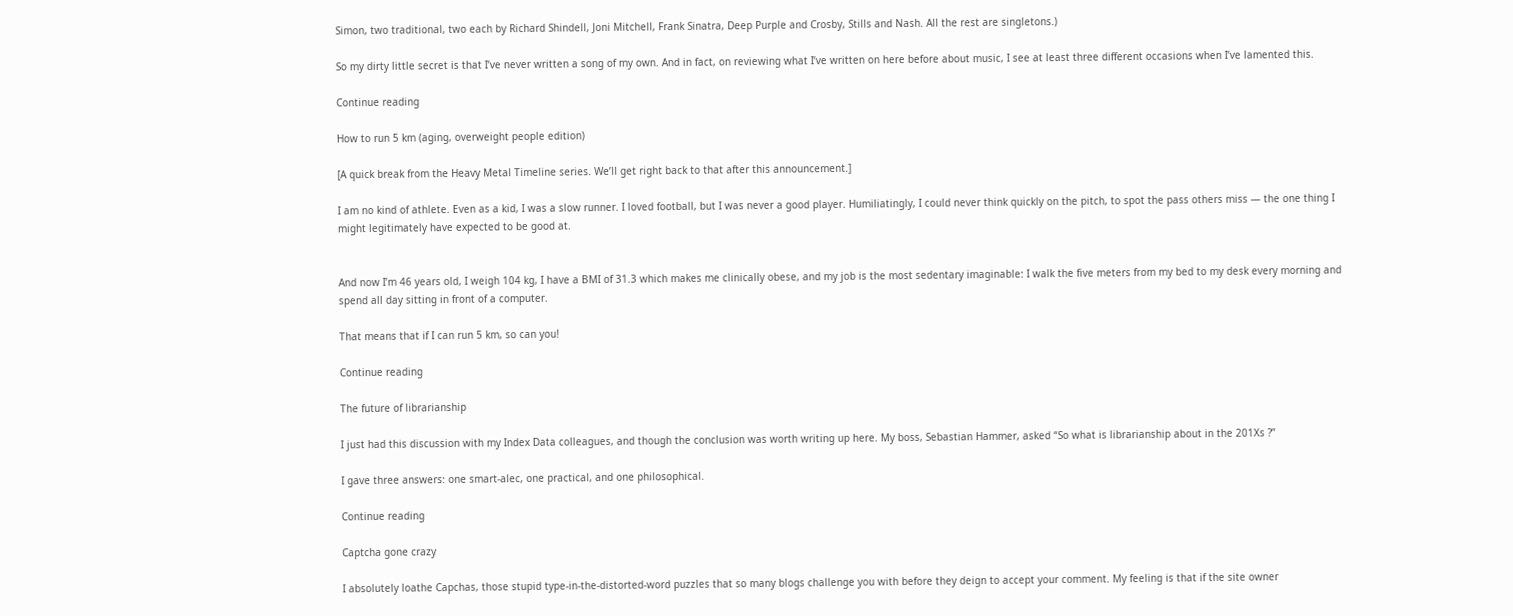Simon, two traditional, two each by Richard Shindell, Joni Mitchell, Frank Sinatra, Deep Purple and Crosby, Stills and Nash. All the rest are singletons.)

So my dirty little secret is that I’ve never written a song of my own. And in fact, on reviewing what I’ve written on here before about music, I see at least three different occasions when I’ve lamented this.

Continue reading

How to run 5 km (aging, overweight people edition)

[A quick break from the Heavy Metal Timeline series. We’ll get right back to that after this announcement.]

I am no kind of athlete. Even as a kid, I was a slow runner. I loved football, but I was never a good player. Humiliatingly, I could never think quickly on the pitch, to spot the pass others miss — the one thing I might legitimately have expected to be good at.


And now I’m 46 years old, I weigh 104 kg, I have a BMI of 31.3 which makes me clinically obese, and my job is the most sedentary imaginable: I walk the five meters from my bed to my desk every morning and spend all day sitting in front of a computer.

That means that if I can run 5 km, so can you!

Continue reading

The future of librarianship

I just had this discussion with my Index Data colleagues, and though the conclusion was worth writing up here. My boss, Sebastian Hammer, asked “So what is librarianship about in the 201Xs ?”

I gave three answers: one smart-alec, one practical, and one philosophical.

Continue reading

Captcha gone crazy

I absolutely loathe Capchas, those stupid type-in-the-distorted-word puzzles that so many blogs challenge you with before they deign to accept your comment. My feeling is that if the site owner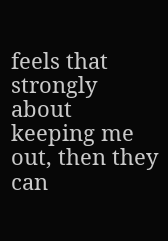feels that strongly about keeping me out, then they can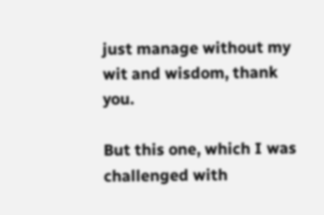just manage without my wit and wisdom, thank you.

But this one, which I was challenged with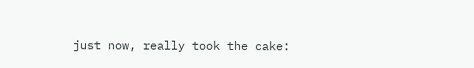just now, really took the cake: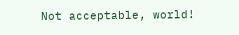Not acceptable, world!